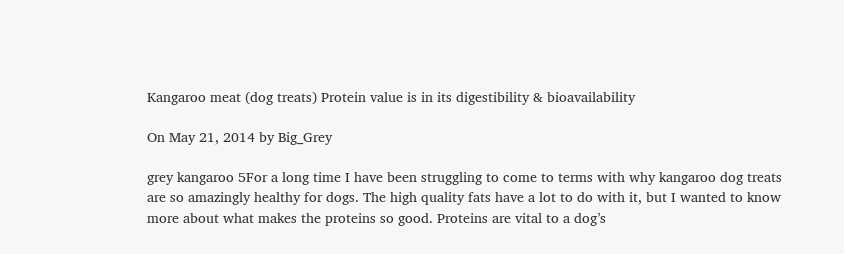Kangaroo meat (dog treats) Protein value is in its digestibility & bioavailability

On May 21, 2014 by Big_Grey

grey kangaroo 5For a long time I have been struggling to come to terms with why kangaroo dog treats are so amazingly healthy for dogs. The high quality fats have a lot to do with it, but I wanted to know more about what makes the proteins so good. Proteins are vital to a dog’s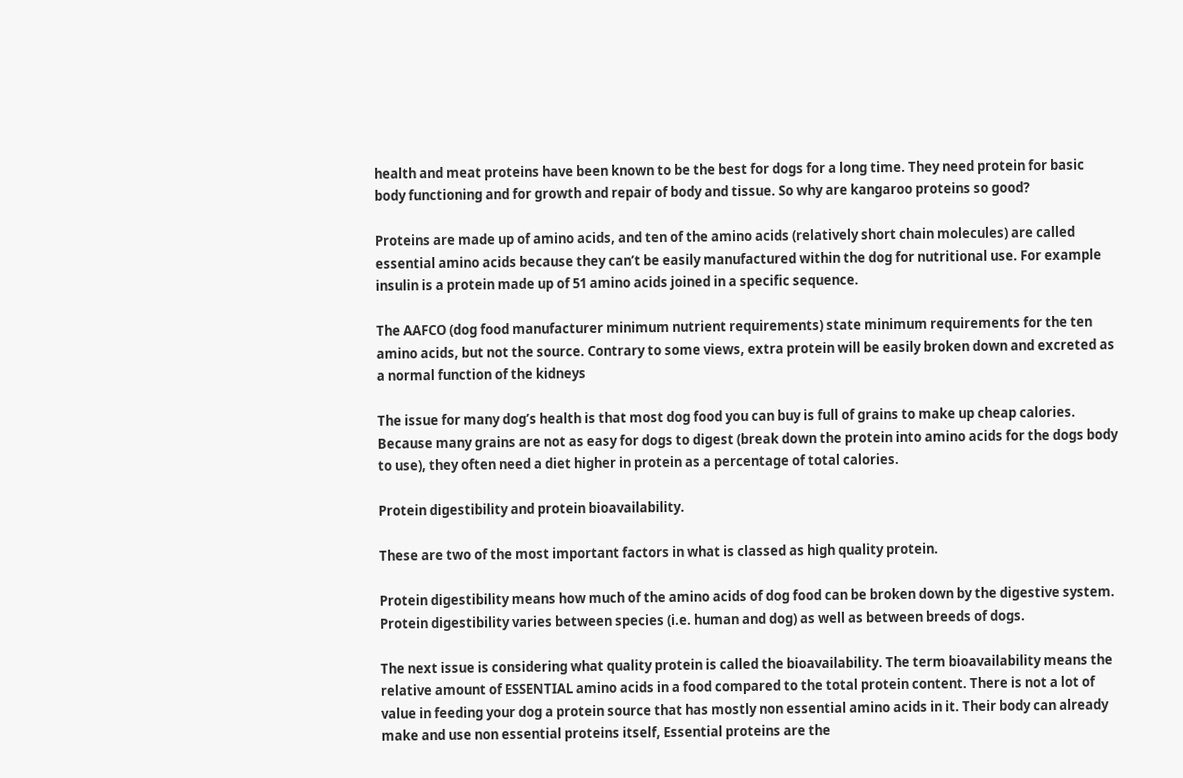health and meat proteins have been known to be the best for dogs for a long time. They need protein for basic body functioning and for growth and repair of body and tissue. So why are kangaroo proteins so good?

Proteins are made up of amino acids, and ten of the amino acids (relatively short chain molecules) are called essential amino acids because they can’t be easily manufactured within the dog for nutritional use. For example insulin is a protein made up of 51 amino acids joined in a specific sequence.

The AAFCO (dog food manufacturer minimum nutrient requirements) state minimum requirements for the ten amino acids, but not the source. Contrary to some views, extra protein will be easily broken down and excreted as a normal function of the kidneys

The issue for many dog’s health is that most dog food you can buy is full of grains to make up cheap calories. Because many grains are not as easy for dogs to digest (break down the protein into amino acids for the dogs body to use), they often need a diet higher in protein as a percentage of total calories.

Protein digestibility and protein bioavailability.

These are two of the most important factors in what is classed as high quality protein.

Protein digestibility means how much of the amino acids of dog food can be broken down by the digestive system. Protein digestibility varies between species (i.e. human and dog) as well as between breeds of dogs.

The next issue is considering what quality protein is called the bioavailability. The term bioavailability means the relative amount of ESSENTIAL amino acids in a food compared to the total protein content. There is not a lot of value in feeding your dog a protein source that has mostly non essential amino acids in it. Their body can already make and use non essential proteins itself, Essential proteins are the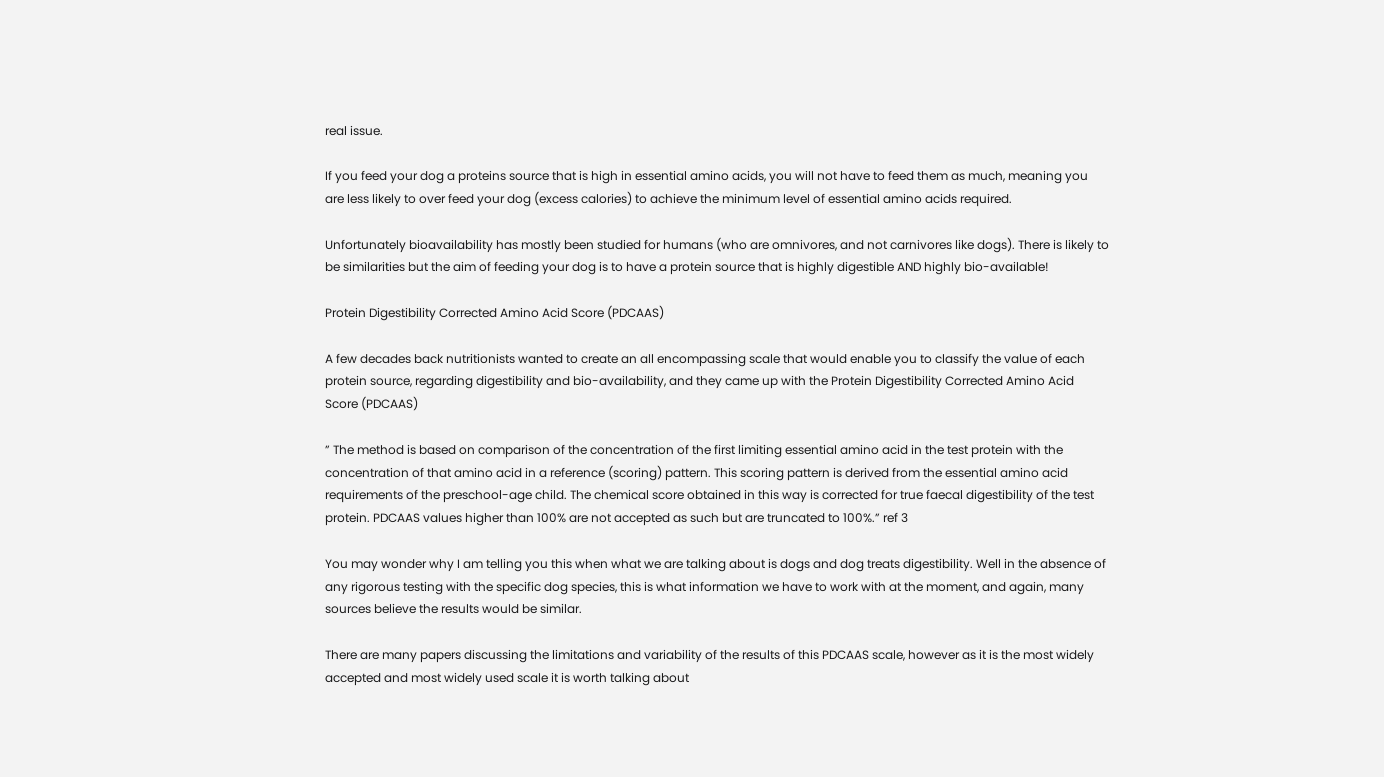real issue.

If you feed your dog a proteins source that is high in essential amino acids, you will not have to feed them as much, meaning you are less likely to over feed your dog (excess calories) to achieve the minimum level of essential amino acids required.

Unfortunately bioavailability has mostly been studied for humans (who are omnivores, and not carnivores like dogs). There is likely to be similarities but the aim of feeding your dog is to have a protein source that is highly digestible AND highly bio-available!

Protein Digestibility Corrected Amino Acid Score (PDCAAS)

A few decades back nutritionists wanted to create an all encompassing scale that would enable you to classify the value of each protein source, regarding digestibility and bio-availability, and they came up with the Protein Digestibility Corrected Amino Acid Score (PDCAAS)

” The method is based on comparison of the concentration of the first limiting essential amino acid in the test protein with the concentration of that amino acid in a reference (scoring) pattern. This scoring pattern is derived from the essential amino acid requirements of the preschool-age child. The chemical score obtained in this way is corrected for true faecal digestibility of the test protein. PDCAAS values higher than 100% are not accepted as such but are truncated to 100%.” ref 3

You may wonder why I am telling you this when what we are talking about is dogs and dog treats digestibility. Well in the absence of any rigorous testing with the specific dog species, this is what information we have to work with at the moment, and again, many sources believe the results would be similar.

There are many papers discussing the limitations and variability of the results of this PDCAAS scale, however as it is the most widely accepted and most widely used scale it is worth talking about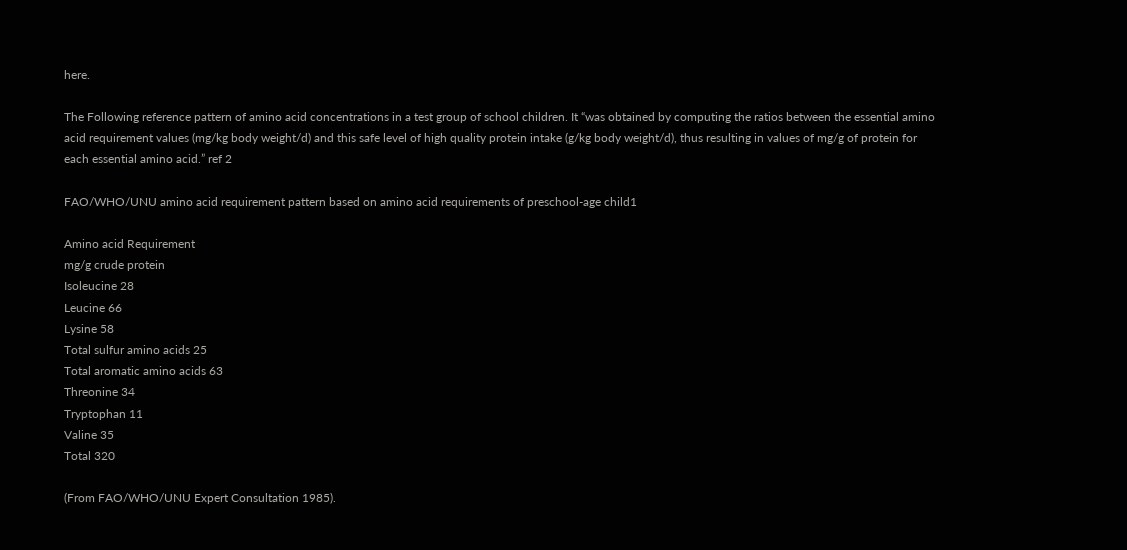here.

The Following reference pattern of amino acid concentrations in a test group of school children. It “was obtained by computing the ratios between the essential amino acid requirement values (mg/kg body weight/d) and this safe level of high quality protein intake (g/kg body weight/d), thus resulting in values of mg/g of protein for each essential amino acid.” ref 2

FAO/WHO/UNU amino acid requirement pattern based on amino acid requirements of preschool-age child1

Amino acid Requirement
mg/g crude protein
Isoleucine 28
Leucine 66
Lysine 58
Total sulfur amino acids 25
Total aromatic amino acids 63
Threonine 34
Tryptophan 11
Valine 35
Total 320

(From FAO/WHO/UNU Expert Consultation 1985).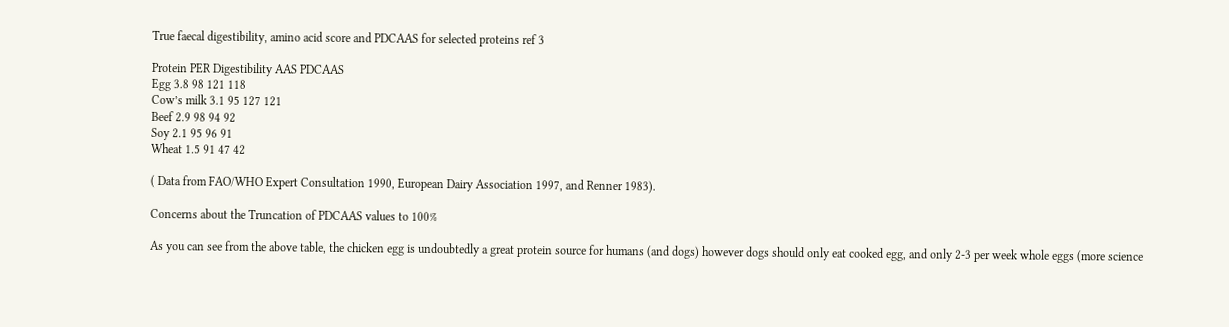True faecal digestibility, amino acid score and PDCAAS for selected proteins ref 3

Protein PER Digestibility AAS PDCAAS
Egg 3.8 98 121 118
Cow’s milk 3.1 95 127 121
Beef 2.9 98 94 92
Soy 2.1 95 96 91
Wheat 1.5 91 47 42

( Data from FAO/WHO Expert Consultation 1990, European Dairy Association 1997, and Renner 1983).

Concerns about the Truncation of PDCAAS values to 100%

As you can see from the above table, the chicken egg is undoubtedly a great protein source for humans (and dogs) however dogs should only eat cooked egg, and only 2-3 per week whole eggs (more science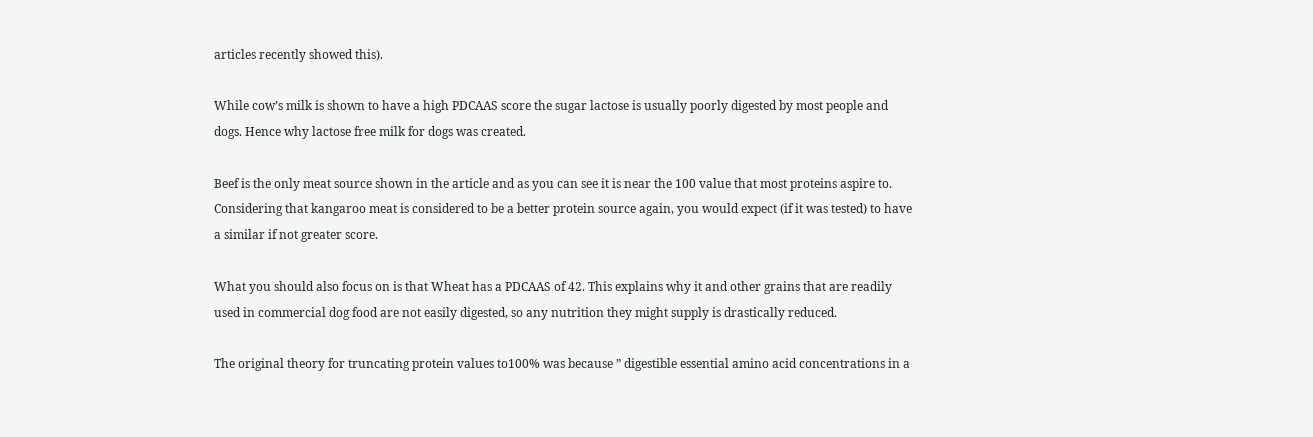articles recently showed this).

While cow’s milk is shown to have a high PDCAAS score the sugar lactose is usually poorly digested by most people and dogs. Hence why lactose free milk for dogs was created.

Beef is the only meat source shown in the article and as you can see it is near the 100 value that most proteins aspire to. Considering that kangaroo meat is considered to be a better protein source again, you would expect (if it was tested) to have a similar if not greater score.

What you should also focus on is that Wheat has a PDCAAS of 42. This explains why it and other grains that are readily used in commercial dog food are not easily digested, so any nutrition they might supply is drastically reduced.

The original theory for truncating protein values to100% was because ” digestible essential amino acid concentrations in a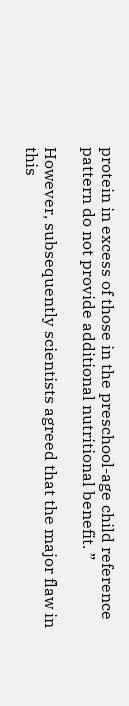protein in excess of those in the preschool-age child reference pattern do not provide additional nutritional benefit. ”

However, subsequently scientists agreed that the major flaw in this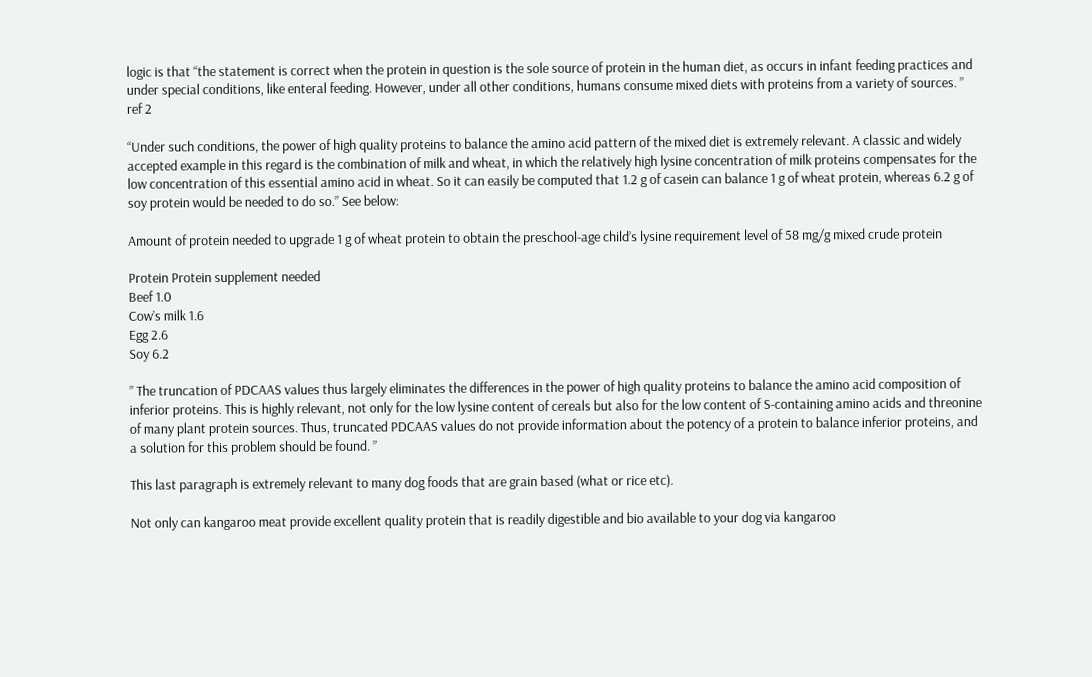logic is that “the statement is correct when the protein in question is the sole source of protein in the human diet, as occurs in infant feeding practices and under special conditions, like enteral feeding. However, under all other conditions, humans consume mixed diets with proteins from a variety of sources. ” ref 2

“Under such conditions, the power of high quality proteins to balance the amino acid pattern of the mixed diet is extremely relevant. A classic and widely accepted example in this regard is the combination of milk and wheat, in which the relatively high lysine concentration of milk proteins compensates for the low concentration of this essential amino acid in wheat. So it can easily be computed that 1.2 g of casein can balance 1 g of wheat protein, whereas 6.2 g of soy protein would be needed to do so.” See below:

Amount of protein needed to upgrade 1 g of wheat protein to obtain the preschool-age child’s lysine requirement level of 58 mg/g mixed crude protein

Protein Protein supplement needed
Beef 1.0
Cow’s milk 1.6
Egg 2.6
Soy 6.2

” The truncation of PDCAAS values thus largely eliminates the differences in the power of high quality proteins to balance the amino acid composition of inferior proteins. This is highly relevant, not only for the low lysine content of cereals but also for the low content of S-containing amino acids and threonine of many plant protein sources. Thus, truncated PDCAAS values do not provide information about the potency of a protein to balance inferior proteins, and a solution for this problem should be found. ”

This last paragraph is extremely relevant to many dog foods that are grain based (what or rice etc).

Not only can kangaroo meat provide excellent quality protein that is readily digestible and bio available to your dog via kangaroo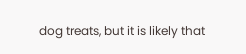dog treats, but it is likely that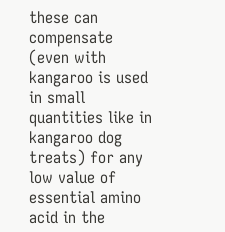these can compensate (even with kangaroo is used in small quantities like in kangaroo dog treats) for any low value of essential amino acid in the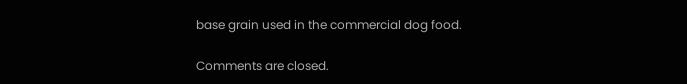base grain used in the commercial dog food.

Comments are closed.